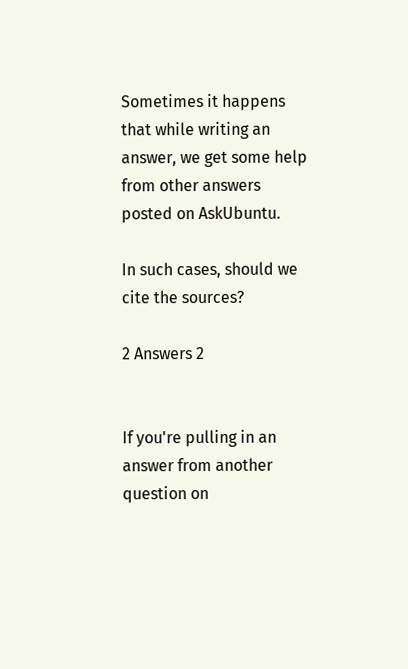Sometimes it happens that while writing an answer, we get some help from other answers posted on AskUbuntu.

In such cases, should we cite the sources?

2 Answers 2


If you're pulling in an answer from another question on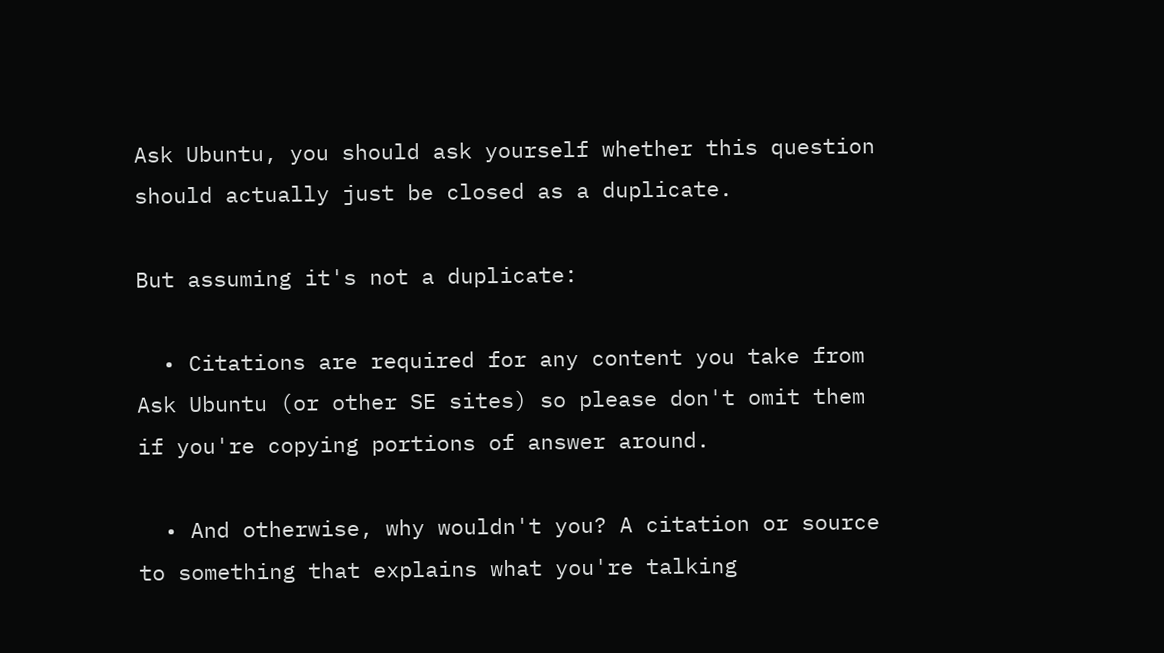Ask Ubuntu, you should ask yourself whether this question should actually just be closed as a duplicate.

But assuming it's not a duplicate:

  • Citations are required for any content you take from Ask Ubuntu (or other SE sites) so please don't omit them if you're copying portions of answer around.

  • And otherwise, why wouldn't you? A citation or source to something that explains what you're talking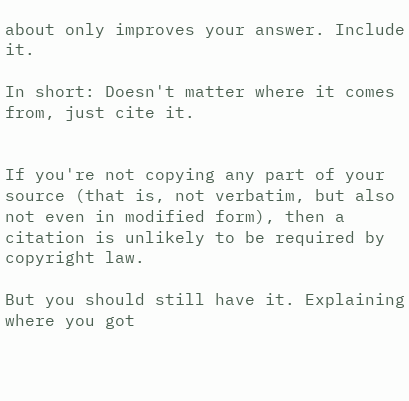about only improves your answer. Include it.

In short: Doesn't matter where it comes from, just cite it.


If you're not copying any part of your source (that is, not verbatim, but also not even in modified form), then a citation is unlikely to be required by copyright law.

But you should still have it. Explaining where you got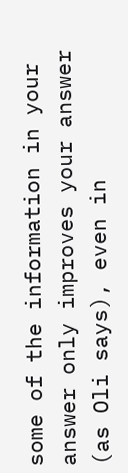some of the information in your answer only improves your answer (as Oli says), even in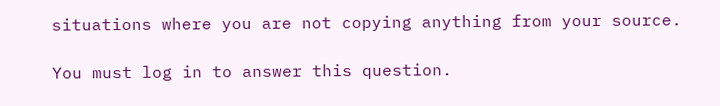situations where you are not copying anything from your source.

You must log in to answer this question.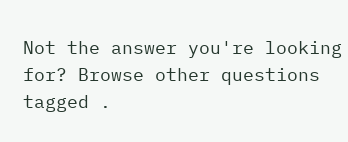Not the answer you're looking for? Browse other questions tagged .